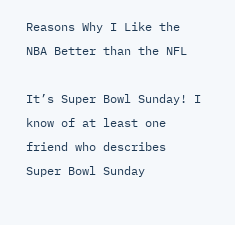Reasons Why I Like the NBA Better than the NFL

It’s Super Bowl Sunday! I know of at least one friend who describes Super Bowl Sunday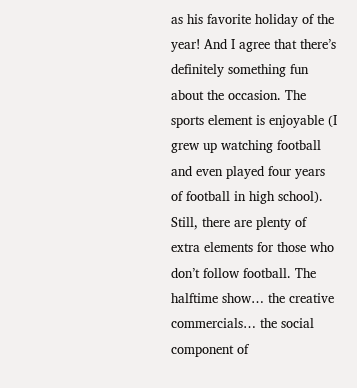as his favorite holiday of the year! And I agree that there’s definitely something fun about the occasion. The sports element is enjoyable (I grew up watching football and even played four years of football in high school). Still, there are plenty of extra elements for those who don’t follow football. The halftime show… the creative commercials… the social component of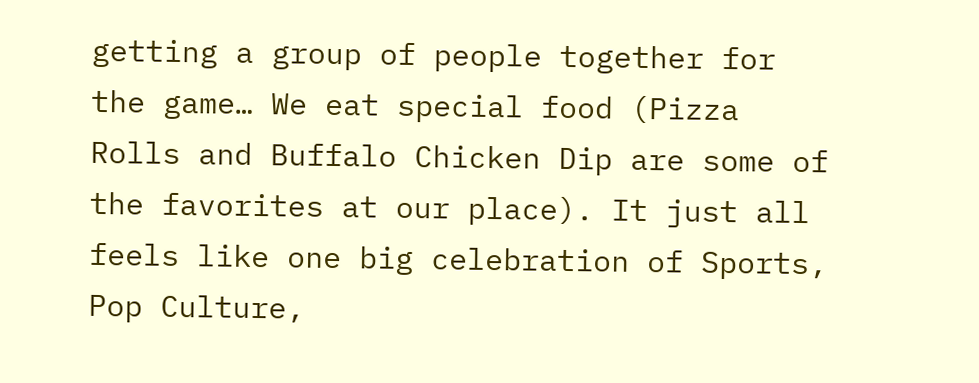getting a group of people together for the game… We eat special food (Pizza Rolls and Buffalo Chicken Dip are some of the favorites at our place). It just all feels like one big celebration of Sports, Pop Culture,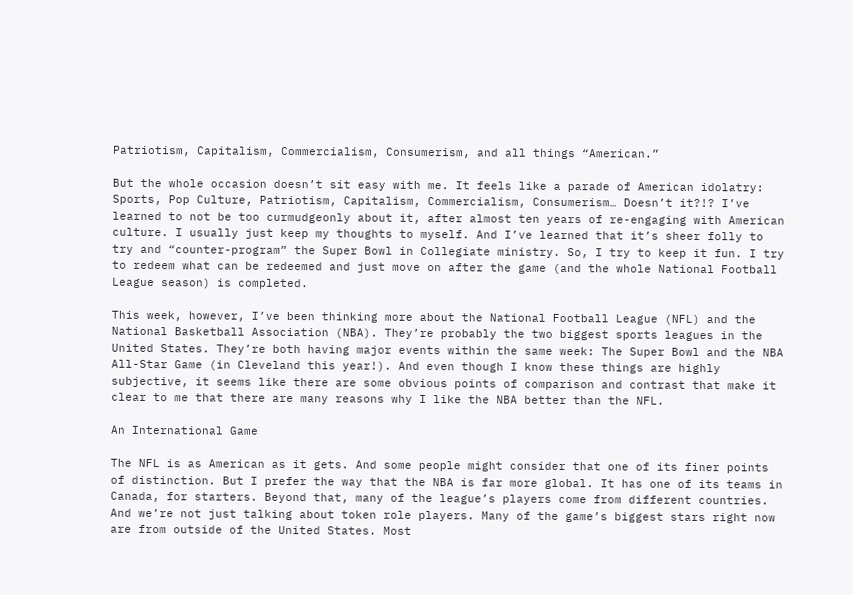Patriotism, Capitalism, Commercialism, Consumerism, and all things “American.”

But the whole occasion doesn’t sit easy with me. It feels like a parade of American idolatry: Sports, Pop Culture, Patriotism, Capitalism, Commercialism, Consumerism… Doesn’t it?!? I’ve learned to not be too curmudgeonly about it, after almost ten years of re-engaging with American culture. I usually just keep my thoughts to myself. And I’ve learned that it’s sheer folly to try and “counter-program” the Super Bowl in Collegiate ministry. So, I try to keep it fun. I try to redeem what can be redeemed and just move on after the game (and the whole National Football League season) is completed.

This week, however, I’ve been thinking more about the National Football League (NFL) and the National Basketball Association (NBA). They’re probably the two biggest sports leagues in the United States. They’re both having major events within the same week: The Super Bowl and the NBA All-Star Game (in Cleveland this year!). And even though I know these things are highly subjective, it seems like there are some obvious points of comparison and contrast that make it clear to me that there are many reasons why I like the NBA better than the NFL.

An International Game

The NFL is as American as it gets. And some people might consider that one of its finer points of distinction. But I prefer the way that the NBA is far more global. It has one of its teams in Canada, for starters. Beyond that, many of the league’s players come from different countries. And we’re not just talking about token role players. Many of the game’s biggest stars right now are from outside of the United States. Most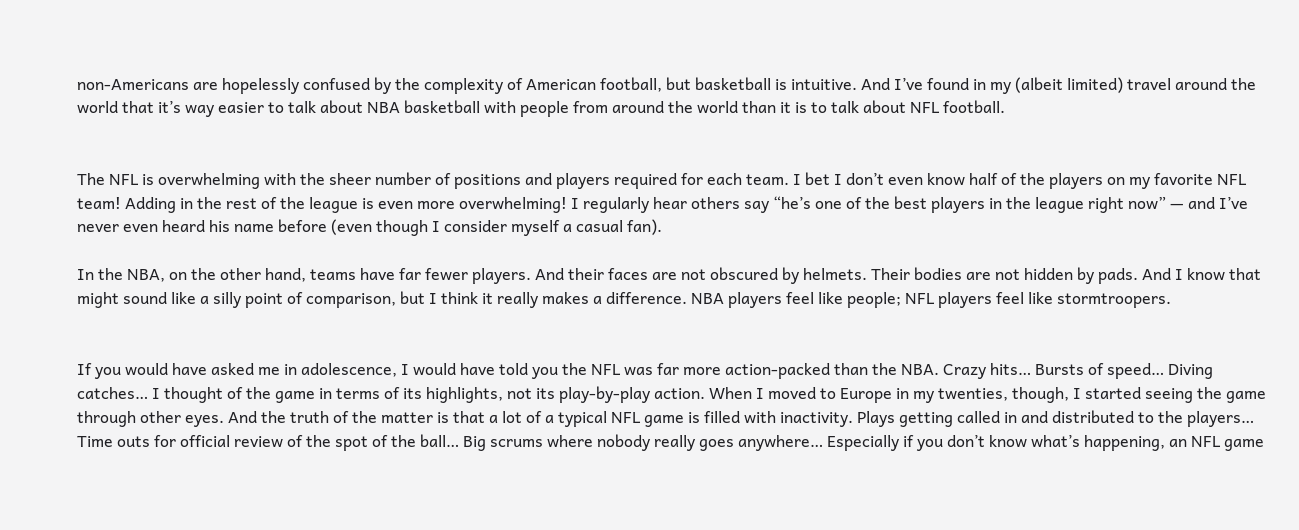non-Americans are hopelessly confused by the complexity of American football, but basketball is intuitive. And I’ve found in my (albeit limited) travel around the world that it’s way easier to talk about NBA basketball with people from around the world than it is to talk about NFL football.


The NFL is overwhelming with the sheer number of positions and players required for each team. I bet I don’t even know half of the players on my favorite NFL team! Adding in the rest of the league is even more overwhelming! I regularly hear others say “he’s one of the best players in the league right now” — and I’ve never even heard his name before (even though I consider myself a casual fan).

In the NBA, on the other hand, teams have far fewer players. And their faces are not obscured by helmets. Their bodies are not hidden by pads. And I know that might sound like a silly point of comparison, but I think it really makes a difference. NBA players feel like people; NFL players feel like stormtroopers.


If you would have asked me in adolescence, I would have told you the NFL was far more action-packed than the NBA. Crazy hits… Bursts of speed… Diving catches… I thought of the game in terms of its highlights, not its play-by-play action. When I moved to Europe in my twenties, though, I started seeing the game through other eyes. And the truth of the matter is that a lot of a typical NFL game is filled with inactivity. Plays getting called in and distributed to the players… Time outs for official review of the spot of the ball… Big scrums where nobody really goes anywhere… Especially if you don’t know what’s happening, an NFL game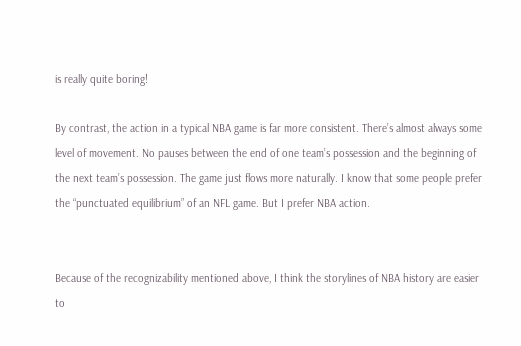is really quite boring!

By contrast, the action in a typical NBA game is far more consistent. There’s almost always some level of movement. No pauses between the end of one team’s possession and the beginning of the next team’s possession. The game just flows more naturally. I know that some people prefer the “punctuated equilibrium” of an NFL game. But I prefer NBA action.


Because of the recognizability mentioned above, I think the storylines of NBA history are easier to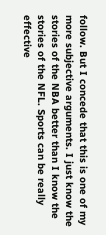follow. But I concede that this is one of my more subjective arguments. I just know the stories of the NBA better than I know the stories of the NFL. Sports can be really effective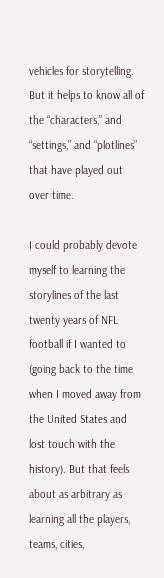vehicles for storytelling. But it helps to know all of the “characters,” and “settings,” and “plotlines” that have played out over time.

I could probably devote myself to learning the storylines of the last twenty years of NFL football if I wanted to (going back to the time when I moved away from the United States and lost touch with the history). But that feels about as arbitrary as learning all the players, teams, cities,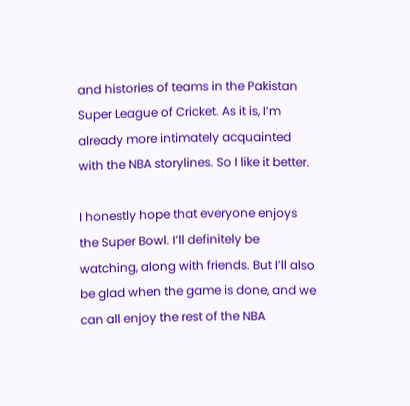and histories of teams in the Pakistan Super League of Cricket. As it is, I’m already more intimately acquainted with the NBA storylines. So I like it better.

I honestly hope that everyone enjoys the Super Bowl. I’ll definitely be watching, along with friends. But I’ll also be glad when the game is done, and we can all enjoy the rest of the NBA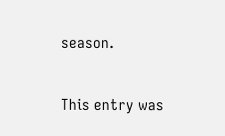season.

This entry was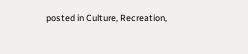posted in Culture, Recreation,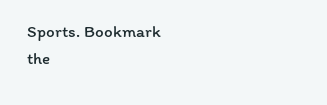Sports. Bookmark the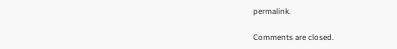permalink.

Comments are closed.